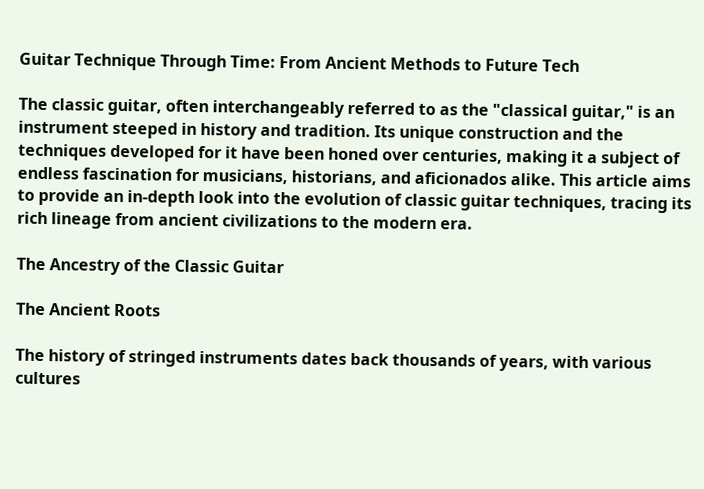Guitar Technique Through Time: From Ancient Methods to Future Tech

The classic guitar, often interchangeably referred to as the "classical guitar," is an instrument steeped in history and tradition. Its unique construction and the techniques developed for it have been honed over centuries, making it a subject of endless fascination for musicians, historians, and aficionados alike. This article aims to provide an in-depth look into the evolution of classic guitar techniques, tracing its rich lineage from ancient civilizations to the modern era.

The Ancestry of the Classic Guitar

The Ancient Roots

The history of stringed instruments dates back thousands of years, with various cultures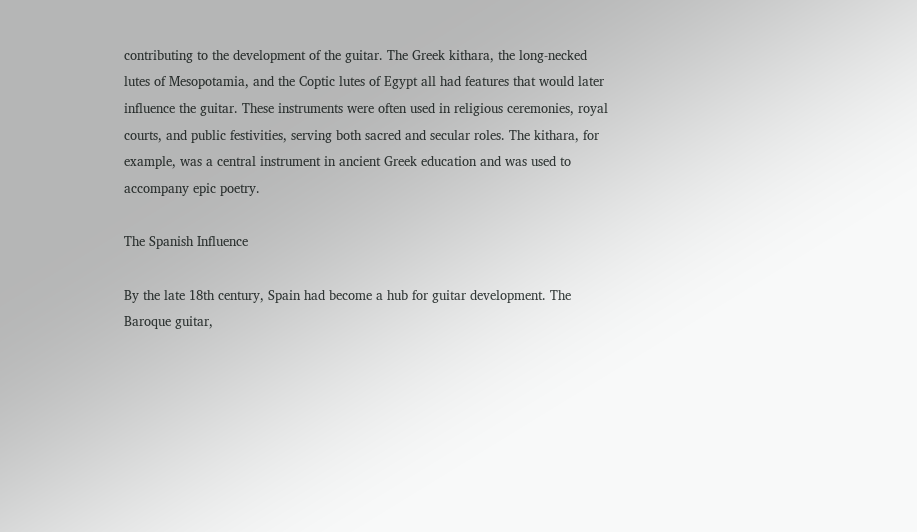contributing to the development of the guitar. The Greek kithara, the long-necked lutes of Mesopotamia, and the Coptic lutes of Egypt all had features that would later influence the guitar. These instruments were often used in religious ceremonies, royal courts, and public festivities, serving both sacred and secular roles. The kithara, for example, was a central instrument in ancient Greek education and was used to accompany epic poetry.

The Spanish Influence

By the late 18th century, Spain had become a hub for guitar development. The Baroque guitar,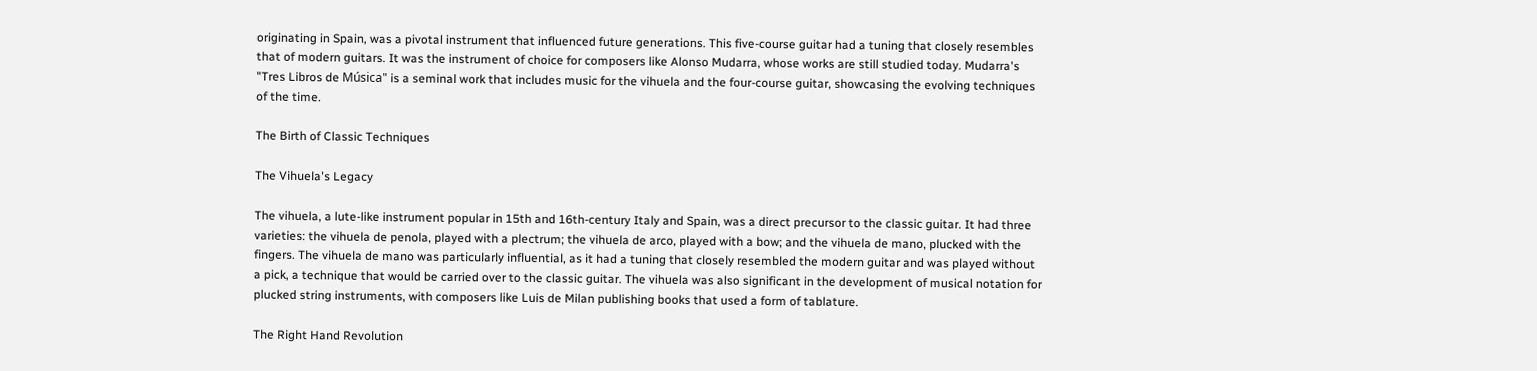originating in Spain, was a pivotal instrument that influenced future generations. This five-course guitar had a tuning that closely resembles that of modern guitars. It was the instrument of choice for composers like Alonso Mudarra, whose works are still studied today. Mudarra's "Tres Libros de Música" is a seminal work that includes music for the vihuela and the four-course guitar, showcasing the evolving techniques of the time.

The Birth of Classic Techniques

The Vihuela's Legacy

The vihuela, a lute-like instrument popular in 15th and 16th-century Italy and Spain, was a direct precursor to the classic guitar. It had three varieties: the vihuela de penola, played with a plectrum; the vihuela de arco, played with a bow; and the vihuela de mano, plucked with the fingers. The vihuela de mano was particularly influential, as it had a tuning that closely resembled the modern guitar and was played without a pick, a technique that would be carried over to the classic guitar. The vihuela was also significant in the development of musical notation for plucked string instruments, with composers like Luis de Milan publishing books that used a form of tablature.

The Right Hand Revolution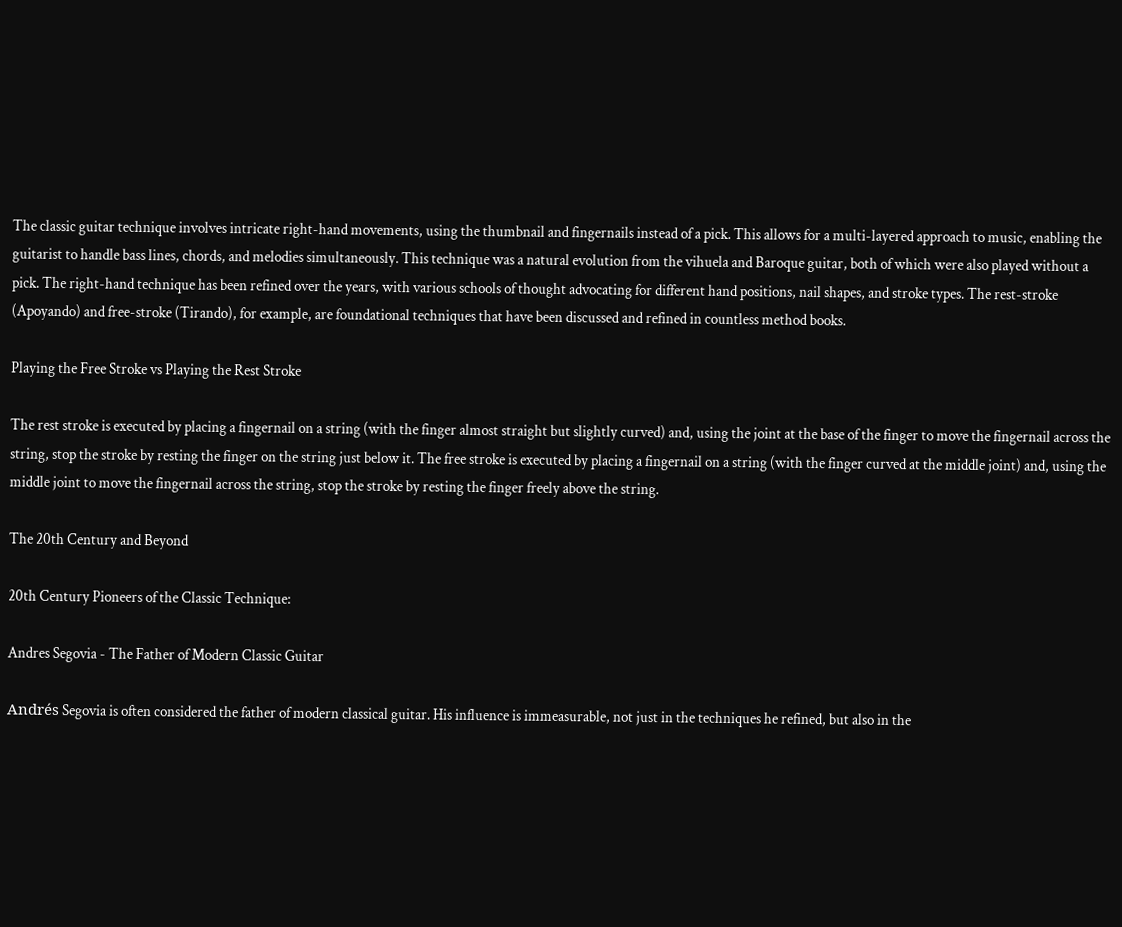The classic guitar technique involves intricate right-hand movements, using the thumbnail and fingernails instead of a pick. This allows for a multi-layered approach to music, enabling the guitarist to handle bass lines, chords, and melodies simultaneously. This technique was a natural evolution from the vihuela and Baroque guitar, both of which were also played without a pick. The right-hand technique has been refined over the years, with various schools of thought advocating for different hand positions, nail shapes, and stroke types. The rest-stroke (Apoyando) and free-stroke (Tirando), for example, are foundational techniques that have been discussed and refined in countless method books.

Playing the Free Stroke vs Playing the Rest Stroke

The rest stroke is executed by placing a fingernail on a string (with the finger almost straight but slightly curved) and, using the joint at the base of the finger to move the fingernail across the string, stop the stroke by resting the finger on the string just below it. The free stroke is executed by placing a fingernail on a string (with the finger curved at the middle joint) and, using the middle joint to move the fingernail across the string, stop the stroke by resting the finger freely above the string.

The 20th Century and Beyond

20th Century Pioneers of the Classic Technique:

Andres Segovia - The Father of Modern Classic Guitar

Andrés Segovia is often considered the father of modern classical guitar. His influence is immeasurable, not just in the techniques he refined, but also in the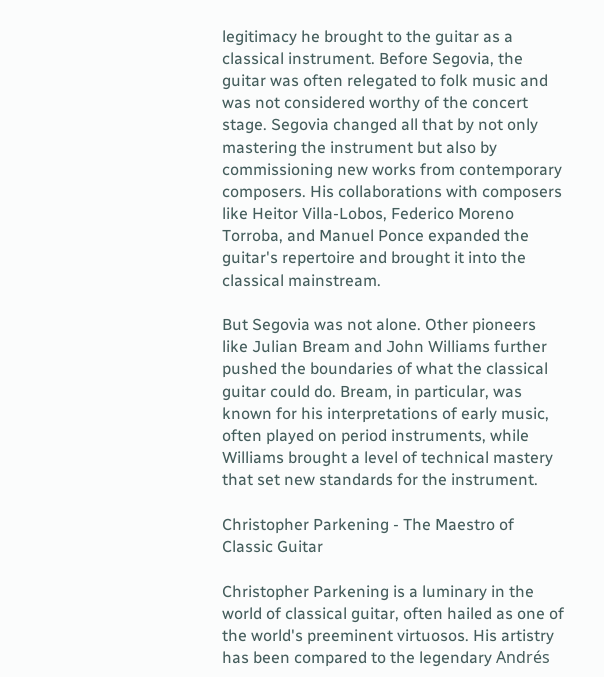legitimacy he brought to the guitar as a classical instrument. Before Segovia, the guitar was often relegated to folk music and was not considered worthy of the concert stage. Segovia changed all that by not only mastering the instrument but also by commissioning new works from contemporary composers. His collaborations with composers like Heitor Villa-Lobos, Federico Moreno Torroba, and Manuel Ponce expanded the guitar's repertoire and brought it into the classical mainstream.

But Segovia was not alone. Other pioneers like Julian Bream and John Williams further pushed the boundaries of what the classical guitar could do. Bream, in particular, was known for his interpretations of early music, often played on period instruments, while Williams brought a level of technical mastery that set new standards for the instrument.

Christopher Parkening - The Maestro of Classic Guitar

Christopher Parkening is a luminary in the world of classical guitar, often hailed as one of the world's preeminent virtuosos. His artistry has been compared to the legendary Andrés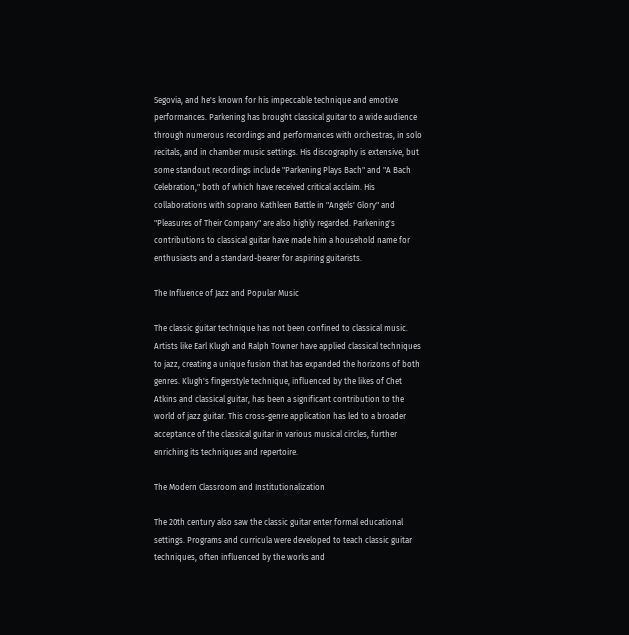Segovia, and he's known for his impeccable technique and emotive performances. Parkening has brought classical guitar to a wide audience through numerous recordings and performances with orchestras, in solo recitals, and in chamber music settings. His discography is extensive, but some standout recordings include "Parkening Plays Bach" and "A Bach Celebration," both of which have received critical acclaim. His collaborations with soprano Kathleen Battle in "Angels' Glory" and "Pleasures of Their Company" are also highly regarded. Parkening's contributions to classical guitar have made him a household name for enthusiasts and a standard-bearer for aspiring guitarists.

The Influence of Jazz and Popular Music

The classic guitar technique has not been confined to classical music. Artists like Earl Klugh and Ralph Towner have applied classical techniques to jazz, creating a unique fusion that has expanded the horizons of both genres. Klugh's fingerstyle technique, influenced by the likes of Chet Atkins and classical guitar, has been a significant contribution to the world of jazz guitar. This cross-genre application has led to a broader acceptance of the classical guitar in various musical circles, further enriching its techniques and repertoire.

The Modern Classroom and Institutionalization

The 20th century also saw the classic guitar enter formal educational settings. Programs and curricula were developed to teach classic guitar techniques, often influenced by the works and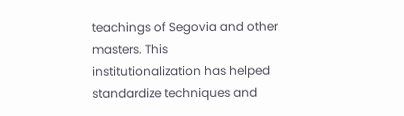teachings of Segovia and other masters. This institutionalization has helped standardize techniques and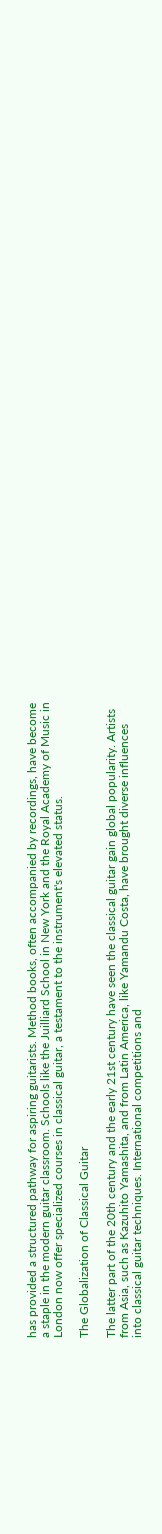has provided a structured pathway for aspiring guitarists. Method books, often accompanied by recordings, have become a staple in the modern guitar classroom. Schools like the Juilliard School in New York and the Royal Academy of Music in London now offer specialized courses in classical guitar, a testament to the instrument's elevated status.

The Globalization of Classical Guitar

The latter part of the 20th century and the early 21st century have seen the classical guitar gain global popularity. Artists from Asia, such as Kazuhito Yamashita, and from Latin America, like Yamandu Costa, have brought diverse influences into classical guitar techniques. International competitions and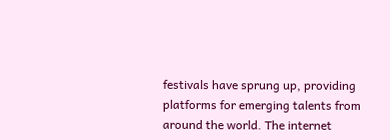festivals have sprung up, providing platforms for emerging talents from around the world. The internet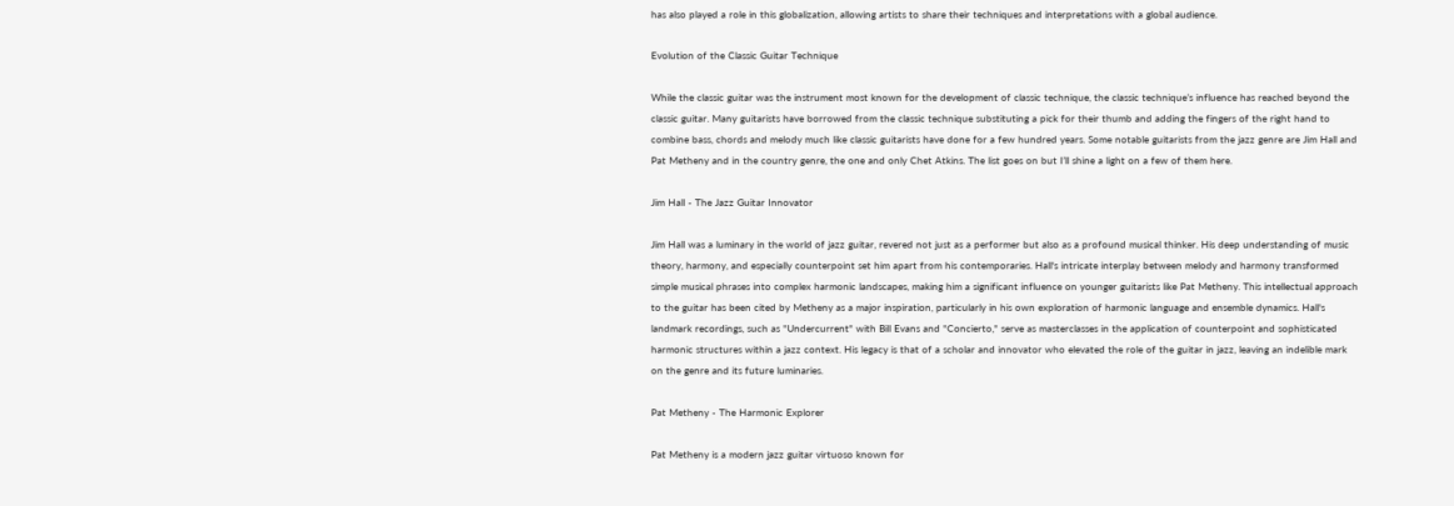has also played a role in this globalization, allowing artists to share their techniques and interpretations with a global audience.

Evolution of the Classic Guitar Technique

While the classic guitar was the instrument most known for the development of classic technique, the classic technique’s influence has reached beyond the classic guitar. Many guitarists have borrowed from the classic technique substituting a pick for their thumb and adding the fingers of the right hand to combine bass, chords and melody much like classic guitarists have done for a few hundred years. Some notable guitarists from the jazz genre are Jim Hall and Pat Metheny and in the country genre, the one and only Chet Atkins. The list goes on but I’ll shine a light on a few of them here.

Jim Hall - The Jazz Guitar Innovator

Jim Hall was a luminary in the world of jazz guitar, revered not just as a performer but also as a profound musical thinker. His deep understanding of music theory, harmony, and especially counterpoint set him apart from his contemporaries. Hall's intricate interplay between melody and harmony transformed simple musical phrases into complex harmonic landscapes, making him a significant influence on younger guitarists like Pat Metheny. This intellectual approach to the guitar has been cited by Metheny as a major inspiration, particularly in his own exploration of harmonic language and ensemble dynamics. Hall's landmark recordings, such as "Undercurrent" with Bill Evans and "Concierto," serve as masterclasses in the application of counterpoint and sophisticated harmonic structures within a jazz context. His legacy is that of a scholar and innovator who elevated the role of the guitar in jazz, leaving an indelible mark on the genre and its future luminaries.

Pat Metheny - The Harmonic Explorer

Pat Metheny is a modern jazz guitar virtuoso known for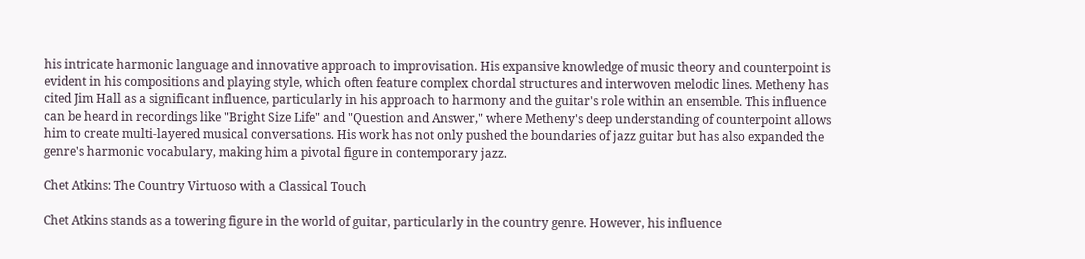his intricate harmonic language and innovative approach to improvisation. His expansive knowledge of music theory and counterpoint is evident in his compositions and playing style, which often feature complex chordal structures and interwoven melodic lines. Metheny has cited Jim Hall as a significant influence, particularly in his approach to harmony and the guitar's role within an ensemble. This influence can be heard in recordings like "Bright Size Life" and "Question and Answer," where Metheny's deep understanding of counterpoint allows him to create multi-layered musical conversations. His work has not only pushed the boundaries of jazz guitar but has also expanded the genre's harmonic vocabulary, making him a pivotal figure in contemporary jazz.

Chet Atkins: The Country Virtuoso with a Classical Touch

Chet Atkins stands as a towering figure in the world of guitar, particularly in the country genre. However, his influence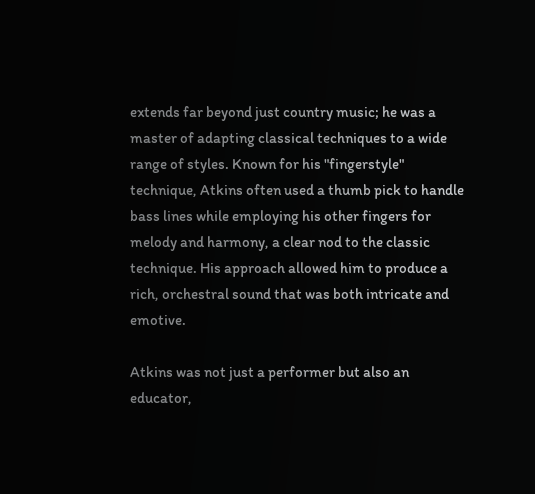extends far beyond just country music; he was a master of adapting classical techniques to a wide range of styles. Known for his "fingerstyle" technique, Atkins often used a thumb pick to handle bass lines while employing his other fingers for melody and harmony, a clear nod to the classic technique. His approach allowed him to produce a rich, orchestral sound that was both intricate and emotive.

Atkins was not just a performer but also an educator,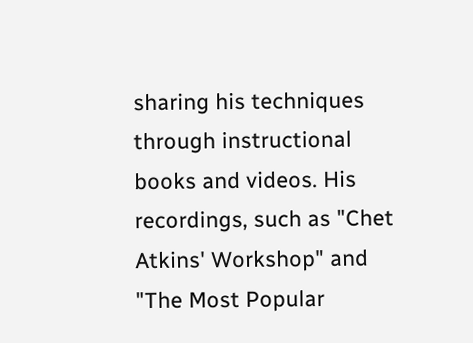sharing his techniques through instructional books and videos. His recordings, such as "Chet Atkins' Workshop" and "The Most Popular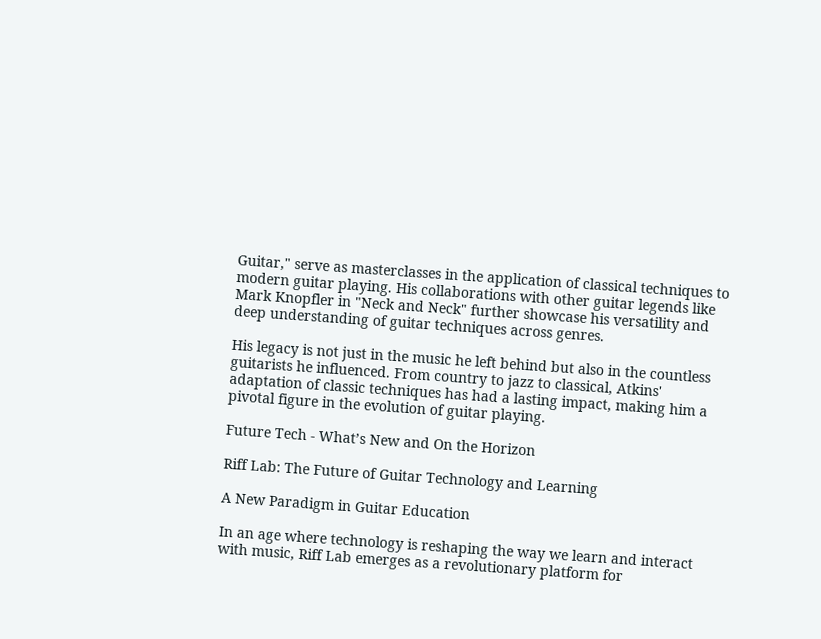Guitar," serve as masterclasses in the application of classical techniques to modern guitar playing. His collaborations with other guitar legends like Mark Knopfler in "Neck and Neck" further showcase his versatility and deep understanding of guitar techniques across genres.

His legacy is not just in the music he left behind but also in the countless guitarists he influenced. From country to jazz to classical, Atkins' adaptation of classic techniques has had a lasting impact, making him a pivotal figure in the evolution of guitar playing.

Future Tech - What’s New and On the Horizon

Riff Lab: The Future of Guitar Technology and Learning

A New Paradigm in Guitar Education

In an age where technology is reshaping the way we learn and interact with music, Riff Lab emerges as a revolutionary platform for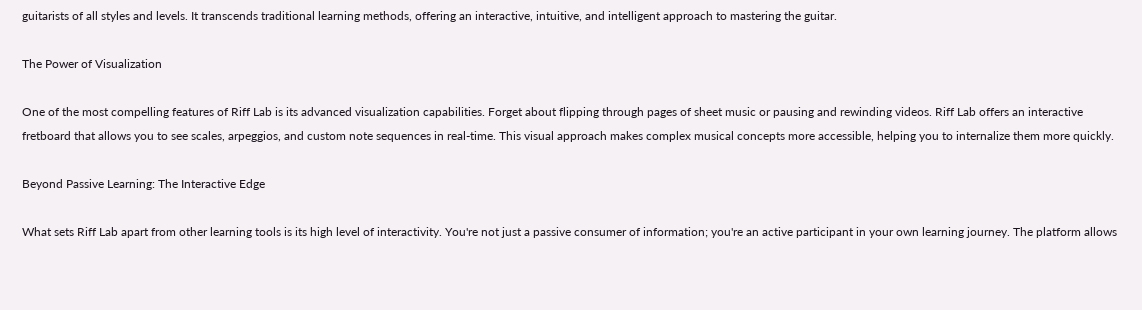guitarists of all styles and levels. It transcends traditional learning methods, offering an interactive, intuitive, and intelligent approach to mastering the guitar.

The Power of Visualization

One of the most compelling features of Riff Lab is its advanced visualization capabilities. Forget about flipping through pages of sheet music or pausing and rewinding videos. Riff Lab offers an interactive fretboard that allows you to see scales, arpeggios, and custom note sequences in real-time. This visual approach makes complex musical concepts more accessible, helping you to internalize them more quickly.

Beyond Passive Learning: The Interactive Edge

What sets Riff Lab apart from other learning tools is its high level of interactivity. You're not just a passive consumer of information; you're an active participant in your own learning journey. The platform allows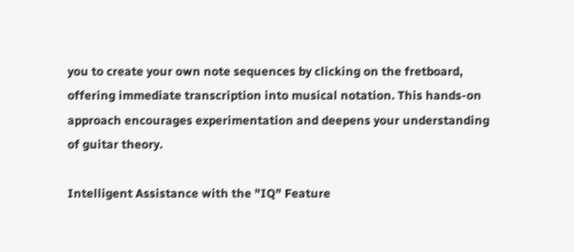you to create your own note sequences by clicking on the fretboard, offering immediate transcription into musical notation. This hands-on approach encourages experimentation and deepens your understanding of guitar theory.

Intelligent Assistance with the "IQ" Feature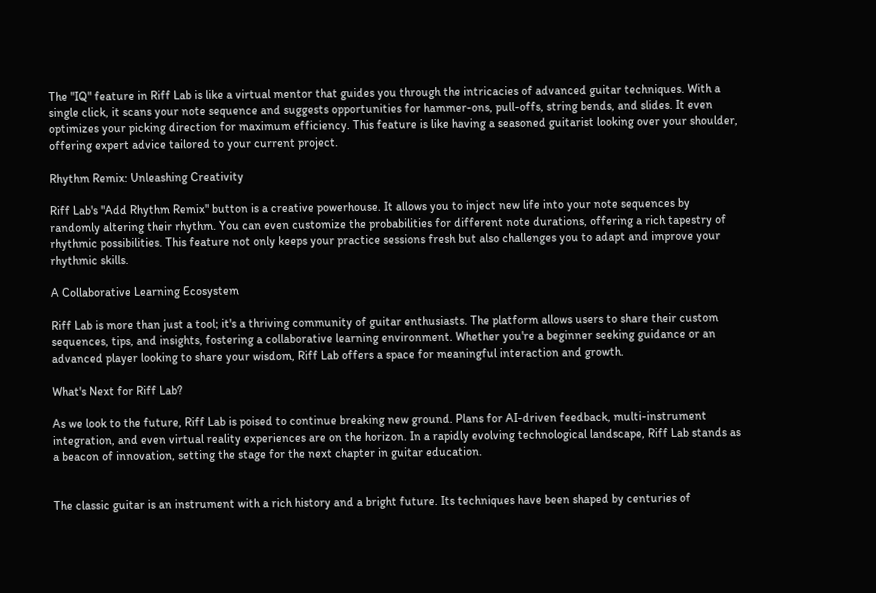The "IQ" feature in Riff Lab is like a virtual mentor that guides you through the intricacies of advanced guitar techniques. With a single click, it scans your note sequence and suggests opportunities for hammer-ons, pull-offs, string bends, and slides. It even optimizes your picking direction for maximum efficiency. This feature is like having a seasoned guitarist looking over your shoulder, offering expert advice tailored to your current project.

Rhythm Remix: Unleashing Creativity

Riff Lab's "Add Rhythm Remix" button is a creative powerhouse. It allows you to inject new life into your note sequences by randomly altering their rhythm. You can even customize the probabilities for different note durations, offering a rich tapestry of rhythmic possibilities. This feature not only keeps your practice sessions fresh but also challenges you to adapt and improve your rhythmic skills.

A Collaborative Learning Ecosystem

Riff Lab is more than just a tool; it's a thriving community of guitar enthusiasts. The platform allows users to share their custom sequences, tips, and insights, fostering a collaborative learning environment. Whether you're a beginner seeking guidance or an advanced player looking to share your wisdom, Riff Lab offers a space for meaningful interaction and growth.

What's Next for Riff Lab?

As we look to the future, Riff Lab is poised to continue breaking new ground. Plans for AI-driven feedback, multi-instrument integration, and even virtual reality experiences are on the horizon. In a rapidly evolving technological landscape, Riff Lab stands as a beacon of innovation, setting the stage for the next chapter in guitar education.


The classic guitar is an instrument with a rich history and a bright future. Its techniques have been shaped by centuries of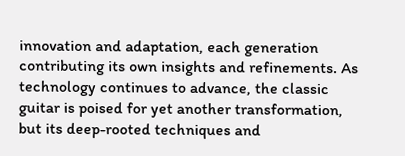innovation and adaptation, each generation contributing its own insights and refinements. As technology continues to advance, the classic guitar is poised for yet another transformation, but its deep-rooted techniques and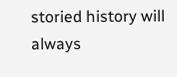storied history will always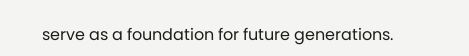serve as a foundation for future generations.